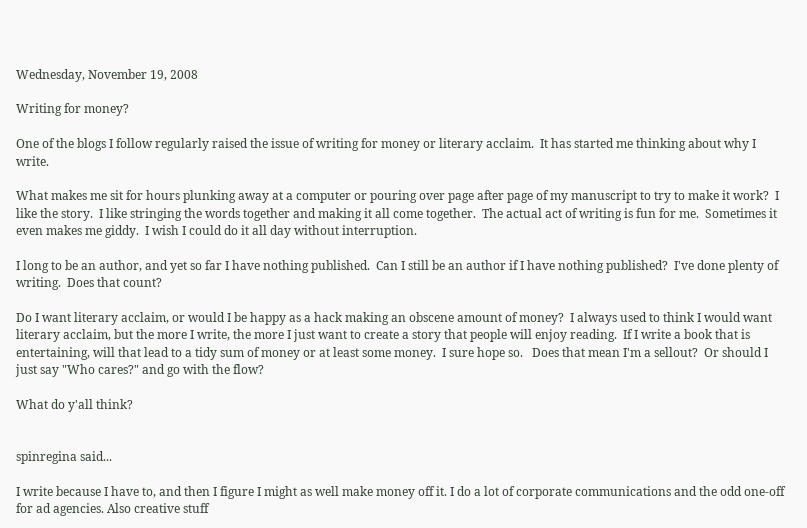Wednesday, November 19, 2008

Writing for money?

One of the blogs I follow regularly raised the issue of writing for money or literary acclaim.  It has started me thinking about why I write.

What makes me sit for hours plunking away at a computer or pouring over page after page of my manuscript to try to make it work?  I like the story.  I like stringing the words together and making it all come together.  The actual act of writing is fun for me.  Sometimes it even makes me giddy.  I wish I could do it all day without interruption.

I long to be an author, and yet so far I have nothing published.  Can I still be an author if I have nothing published?  I've done plenty of writing.  Does that count?

Do I want literary acclaim, or would I be happy as a hack making an obscene amount of money?  I always used to think I would want literary acclaim, but the more I write, the more I just want to create a story that people will enjoy reading.  If I write a book that is entertaining, will that lead to a tidy sum of money or at least some money.  I sure hope so.   Does that mean I'm a sellout?  Or should I just say "Who cares?" and go with the flow?

What do y'all think?


spinregina said...

I write because I have to, and then I figure I might as well make money off it. I do a lot of corporate communications and the odd one-off for ad agencies. Also creative stuff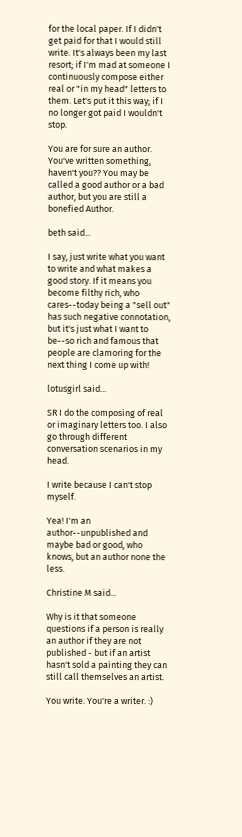for the local paper. If I didn't get paid for that I would still write. It's always been my last resort; if I'm mad at someone I continuously compose either real or "in my head" letters to them. Let's put it this way; if I no longer got paid I wouldn't stop.

You are for sure an author. You've written something, haven't you?? You may be called a good author or a bad author, but you are still a bonefied Author.

beth said...

I say, just write what you want to write and what makes a good story. If it means you become filthy rich, who cares--today being a "sell out" has such negative connotation, but it's just what I want to be--so rich and famous that people are clamoring for the next thing I come up with!

lotusgirl said...

SR I do the composing of real or imaginary letters too. I also go through different conversation scenarios in my head.

I write because I can't stop myself.

Yea! I'm an author--unpublished and maybe bad or good, who knows, but an author none the less.

Christine M said...

Why is it that someone questions if a person is really an author if they are not published - but if an artist hasn't sold a painting they can still call themselves an artist.

You write. You're a writer. :)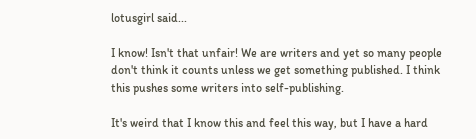lotusgirl said...

I know! Isn't that unfair! We are writers and yet so many people don't think it counts unless we get something published. I think this pushes some writers into self-publishing.

It's weird that I know this and feel this way, but I have a hard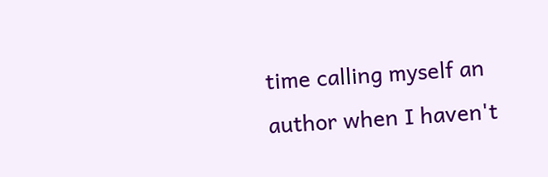time calling myself an author when I haven't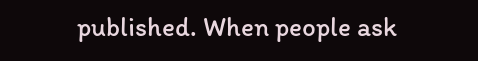published. When people ask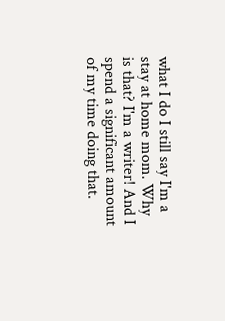what I do I still say I'm a stay at home mom. Why is that? I'm a writer! And I spend a significant amount of my time doing that.